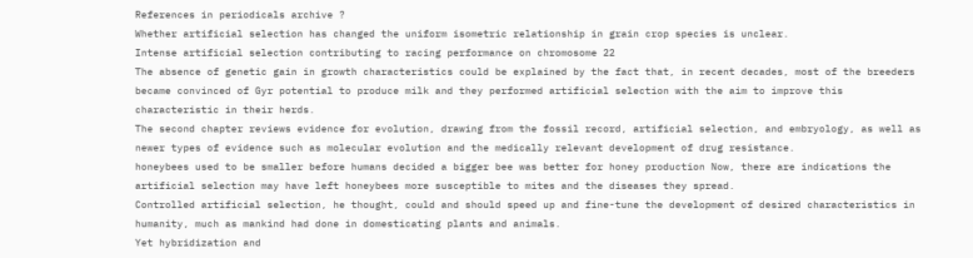References in periodicals archive ?
Whether artificial selection has changed the uniform isometric relationship in grain crop species is unclear.
Intense artificial selection contributing to racing performance on chromosome 22
The absence of genetic gain in growth characteristics could be explained by the fact that, in recent decades, most of the breeders became convinced of Gyr potential to produce milk and they performed artificial selection with the aim to improve this characteristic in their herds.
The second chapter reviews evidence for evolution, drawing from the fossil record, artificial selection, and embryology, as well as newer types of evidence such as molecular evolution and the medically relevant development of drug resistance.
honeybees used to be smaller before humans decided a bigger bee was better for honey production Now, there are indications the artificial selection may have left honeybees more susceptible to mites and the diseases they spread.
Controlled artificial selection, he thought, could and should speed up and fine-tune the development of desired characteristics in humanity, much as mankind had done in domesticating plants and animals.
Yet hybridization and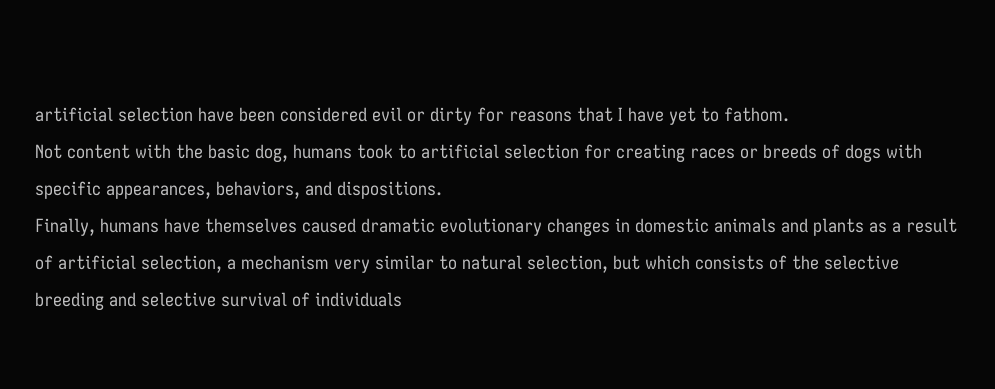artificial selection have been considered evil or dirty for reasons that I have yet to fathom.
Not content with the basic dog, humans took to artificial selection for creating races or breeds of dogs with specific appearances, behaviors, and dispositions.
Finally, humans have themselves caused dramatic evolutionary changes in domestic animals and plants as a result of artificial selection, a mechanism very similar to natural selection, but which consists of the selective breeding and selective survival of individuals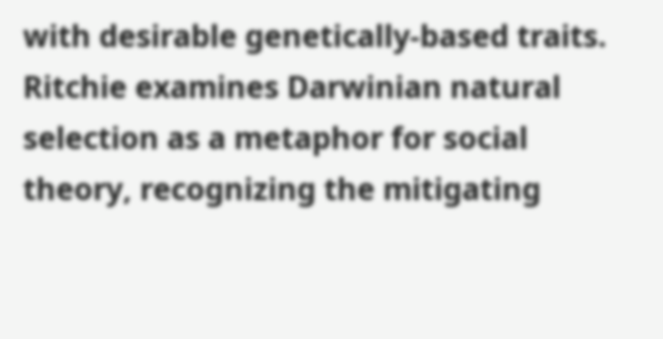with desirable genetically-based traits.
Ritchie examines Darwinian natural selection as a metaphor for social theory, recognizing the mitigating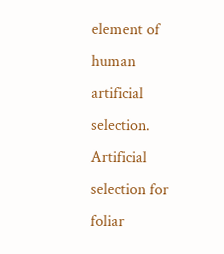element of human artificial selection.
Artificial selection for foliar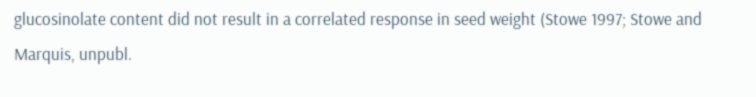glucosinolate content did not result in a correlated response in seed weight (Stowe 1997; Stowe and Marquis, unpubl.